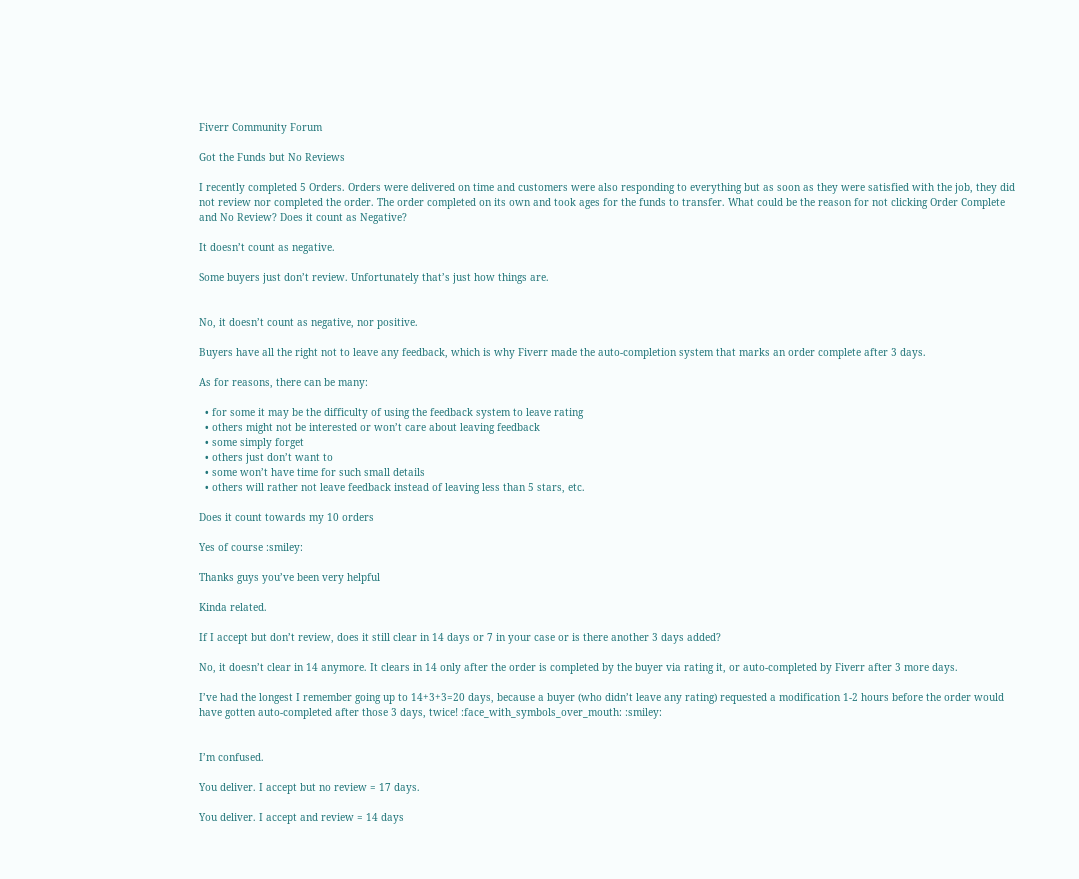Fiverr Community Forum

Got the Funds but No Reviews

I recently completed 5 Orders. Orders were delivered on time and customers were also responding to everything but as soon as they were satisfied with the job, they did not review nor completed the order. The order completed on its own and took ages for the funds to transfer. What could be the reason for not clicking Order Complete and No Review? Does it count as Negative?

It doesn’t count as negative.

Some buyers just don’t review. Unfortunately that’s just how things are.


No, it doesn’t count as negative, nor positive.

Buyers have all the right not to leave any feedback, which is why Fiverr made the auto-completion system that marks an order complete after 3 days.

As for reasons, there can be many:

  • for some it may be the difficulty of using the feedback system to leave rating
  • others might not be interested or won’t care about leaving feedback
  • some simply forget
  • others just don’t want to
  • some won’t have time for such small details
  • others will rather not leave feedback instead of leaving less than 5 stars, etc.

Does it count towards my 10 orders

Yes of course :smiley:

Thanks guys you’ve been very helpful

Kinda related.

If I accept but don’t review, does it still clear in 14 days or 7 in your case or is there another 3 days added?

No, it doesn’t clear in 14 anymore. It clears in 14 only after the order is completed by the buyer via rating it, or auto-completed by Fiverr after 3 more days.

I’ve had the longest I remember going up to 14+3+3=20 days, because a buyer (who didn’t leave any rating) requested a modification 1-2 hours before the order would have gotten auto-completed after those 3 days, twice! :face_with_symbols_over_mouth: :smiley:


I’m confused.

You deliver. I accept but no review = 17 days.

You deliver. I accept and review = 14 days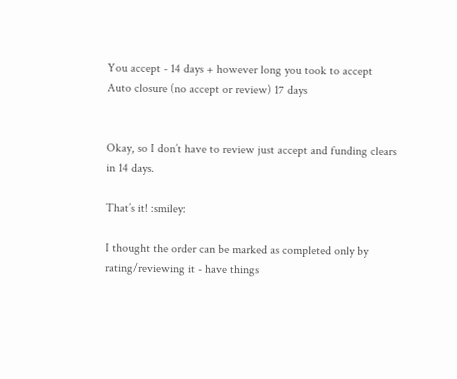You accept - 14 days + however long you took to accept
Auto closure (no accept or review) 17 days


Okay, so I don’t have to review just accept and funding clears in 14 days.

That’s it! :smiley:

I thought the order can be marked as completed only by rating/reviewing it - have things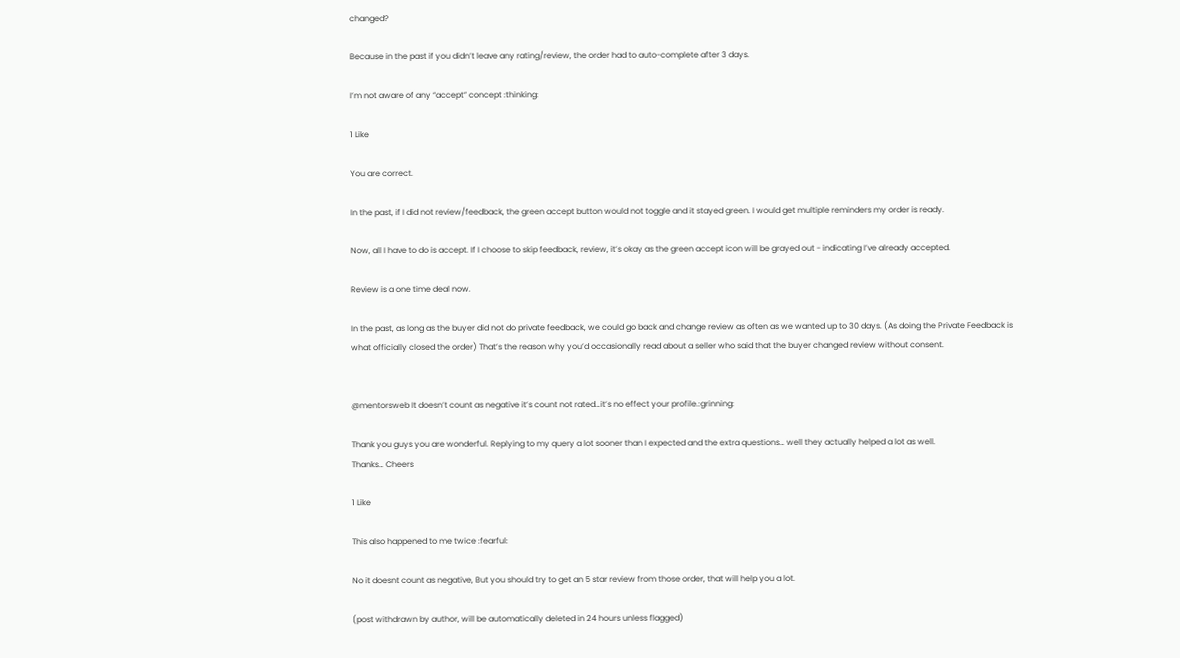changed?

Because in the past if you didn’t leave any rating/review, the order had to auto-complete after 3 days.

I’m not aware of any “accept” concept :thinking:

1 Like

You are correct.

In the past, if I did not review/feedback, the green accept button would not toggle and it stayed green. I would get multiple reminders my order is ready.

Now, all I have to do is accept. If I choose to skip feedback, review, it’s okay as the green accept icon will be grayed out - indicating I’ve already accepted.

Review is a one time deal now.

In the past, as long as the buyer did not do private feedback, we could go back and change review as often as we wanted up to 30 days. (As doing the Private Feedback is what officially closed the order) That’s the reason why you’d occasionally read about a seller who said that the buyer changed review without consent.


@mentorsweb It doesn’t count as negative it’s count not rated…it’s no effect your profile.:grinning:

Thank you guys you are wonderful. Replying to my query a lot sooner than I expected and the extra questions… well they actually helped a lot as well.
Thanks… Cheers

1 Like

This also happened to me twice :fearful:

No it doesnt count as negative, But you should try to get an 5 star review from those order, that will help you a lot.

(post withdrawn by author, will be automatically deleted in 24 hours unless flagged)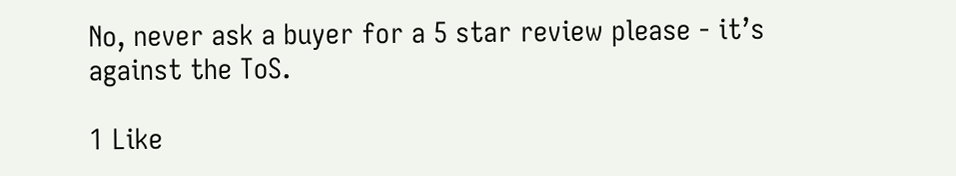No, never ask a buyer for a 5 star review please - it’s against the ToS.

1 Like